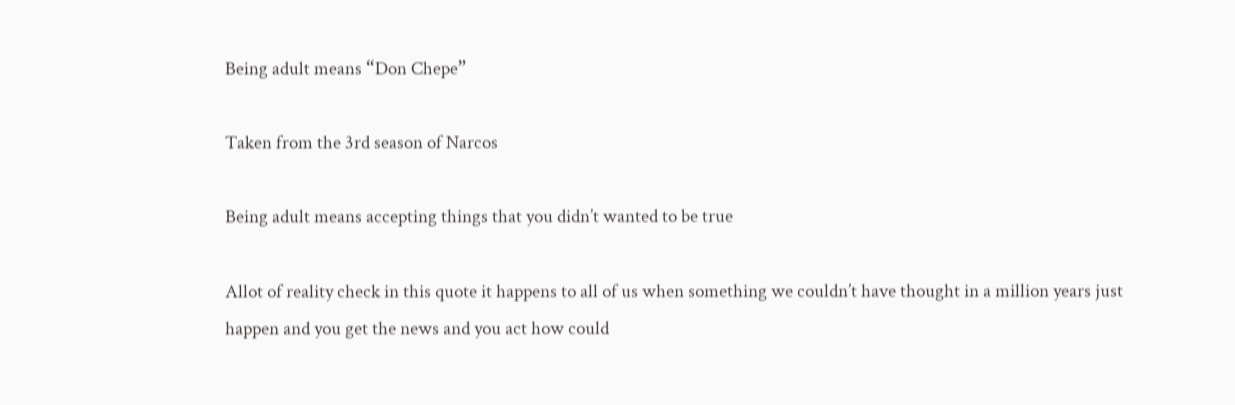Being adult means “Don Chepe”

Taken from the 3rd season of Narcos

Being adult means accepting things that you didn’t wanted to be true

Allot of reality check in this quote it happens to all of us when something we couldn’t have thought in a million years just happen and you get the news and you act how could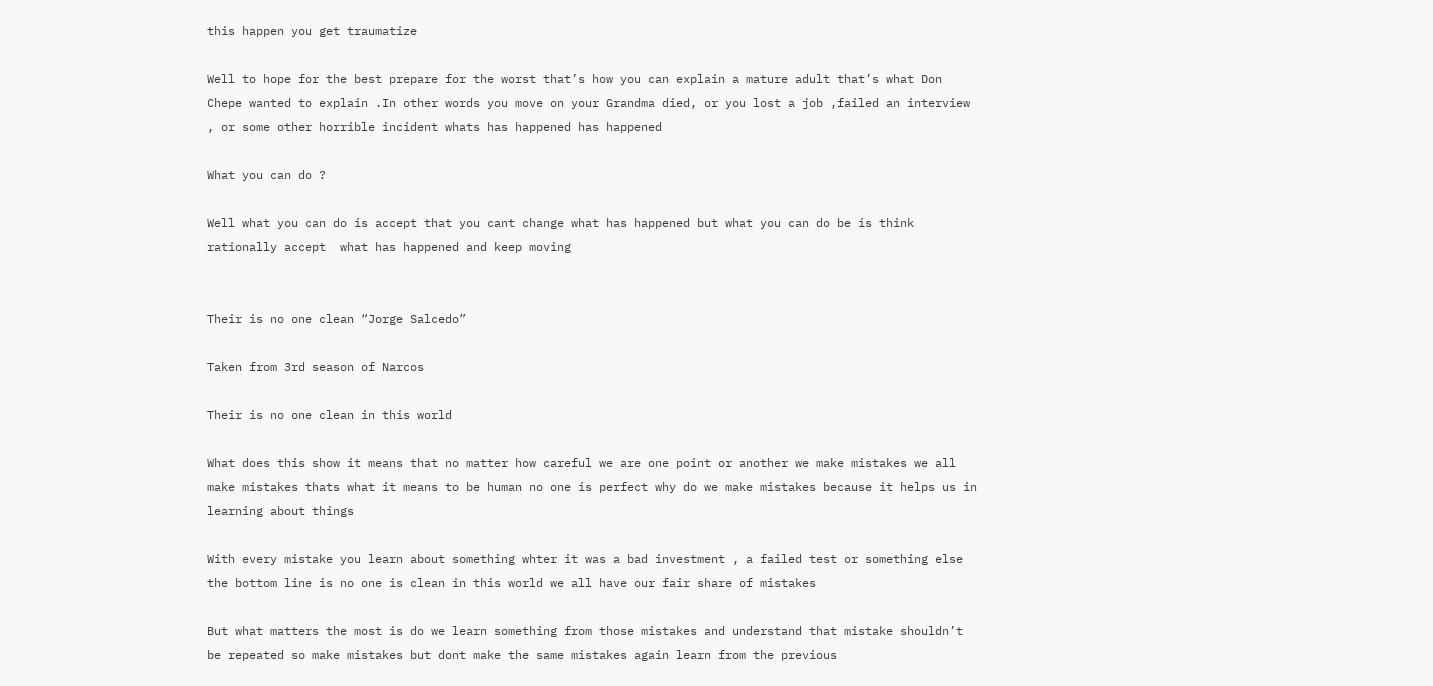this happen you get traumatize

Well to hope for the best prepare for the worst that’s how you can explain a mature adult that’s what Don Chepe wanted to explain .In other words you move on your Grandma died, or you lost a job ,failed an interview , or some other horrible incident whats has happened has happened

What you can do ?

Well what you can do is accept that you cant change what has happened but what you can do be is think rationally accept  what has happened and keep moving


Their is no one clean “Jorge Salcedo”

Taken from 3rd season of Narcos

Their is no one clean in this world

What does this show it means that no matter how careful we are one point or another we make mistakes we all make mistakes thats what it means to be human no one is perfect why do we make mistakes because it helps us in learning about things

With every mistake you learn about something whter it was a bad investment , a failed test or something else the bottom line is no one is clean in this world we all have our fair share of mistakes

But what matters the most is do we learn something from those mistakes and understand that mistake shouldn’t be repeated so make mistakes but dont make the same mistakes again learn from the previous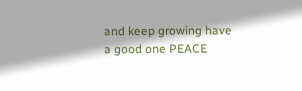and keep growing have a good one PEACE